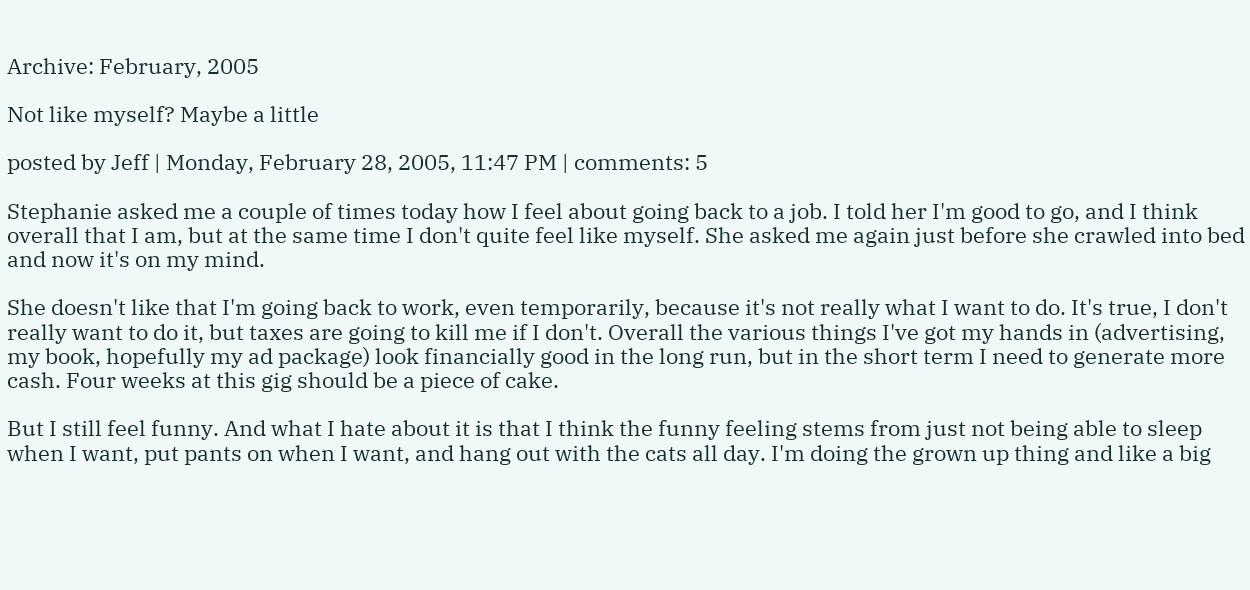Archive: February, 2005

Not like myself? Maybe a little

posted by Jeff | Monday, February 28, 2005, 11:47 PM | comments: 5

Stephanie asked me a couple of times today how I feel about going back to a job. I told her I'm good to go, and I think overall that I am, but at the same time I don't quite feel like myself. She asked me again just before she crawled into bed and now it's on my mind.

She doesn't like that I'm going back to work, even temporarily, because it's not really what I want to do. It's true, I don't really want to do it, but taxes are going to kill me if I don't. Overall the various things I've got my hands in (advertising, my book, hopefully my ad package) look financially good in the long run, but in the short term I need to generate more cash. Four weeks at this gig should be a piece of cake.

But I still feel funny. And what I hate about it is that I think the funny feeling stems from just not being able to sleep when I want, put pants on when I want, and hang out with the cats all day. I'm doing the grown up thing and like a big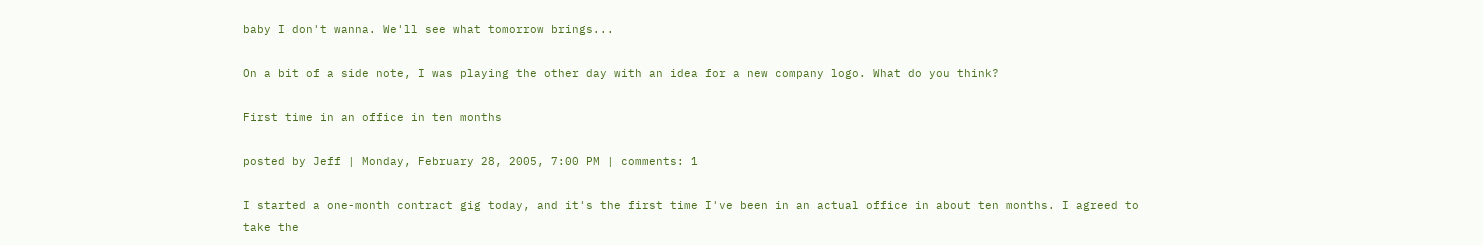baby I don't wanna. We'll see what tomorrow brings...

On a bit of a side note, I was playing the other day with an idea for a new company logo. What do you think?

First time in an office in ten months

posted by Jeff | Monday, February 28, 2005, 7:00 PM | comments: 1

I started a one-month contract gig today, and it's the first time I've been in an actual office in about ten months. I agreed to take the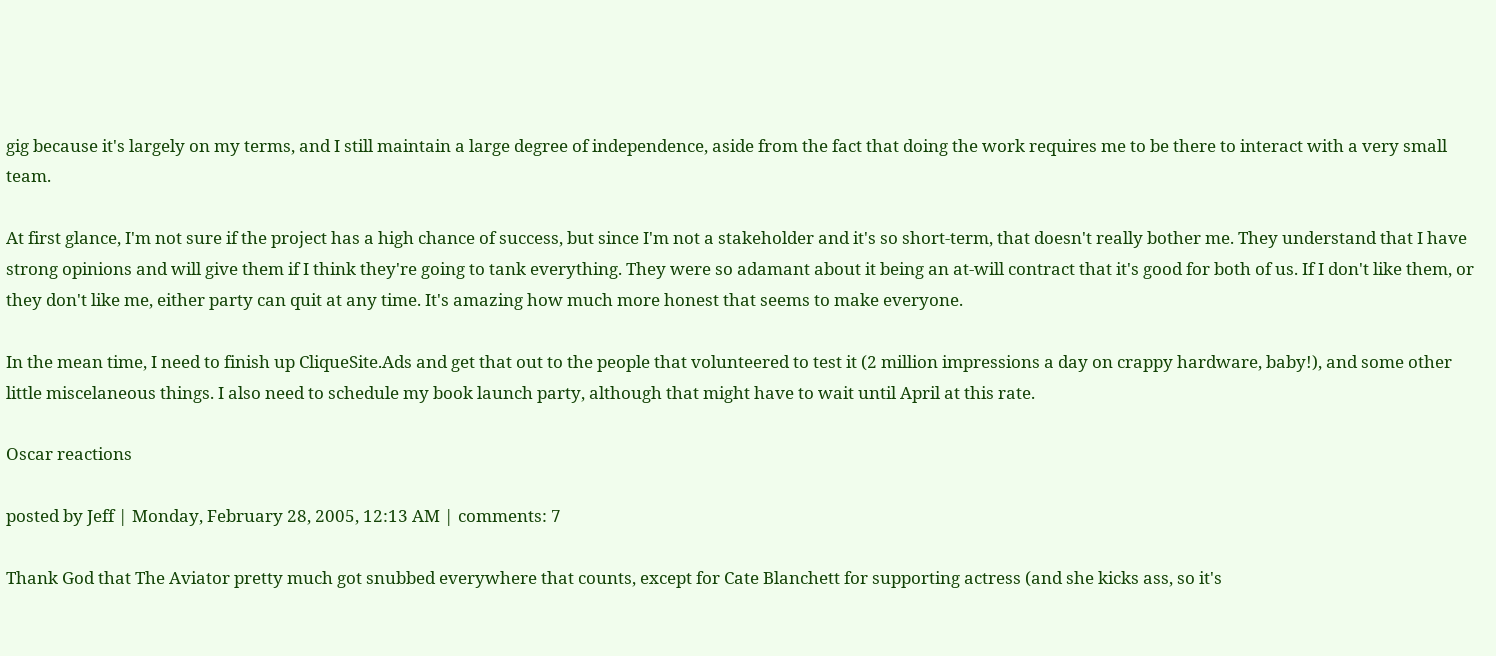gig because it's largely on my terms, and I still maintain a large degree of independence, aside from the fact that doing the work requires me to be there to interact with a very small team.

At first glance, I'm not sure if the project has a high chance of success, but since I'm not a stakeholder and it's so short-term, that doesn't really bother me. They understand that I have strong opinions and will give them if I think they're going to tank everything. They were so adamant about it being an at-will contract that it's good for both of us. If I don't like them, or they don't like me, either party can quit at any time. It's amazing how much more honest that seems to make everyone.

In the mean time, I need to finish up CliqueSite.Ads and get that out to the people that volunteered to test it (2 million impressions a day on crappy hardware, baby!), and some other little miscelaneous things. I also need to schedule my book launch party, although that might have to wait until April at this rate.

Oscar reactions

posted by Jeff | Monday, February 28, 2005, 12:13 AM | comments: 7

Thank God that The Aviator pretty much got snubbed everywhere that counts, except for Cate Blanchett for supporting actress (and she kicks ass, so it's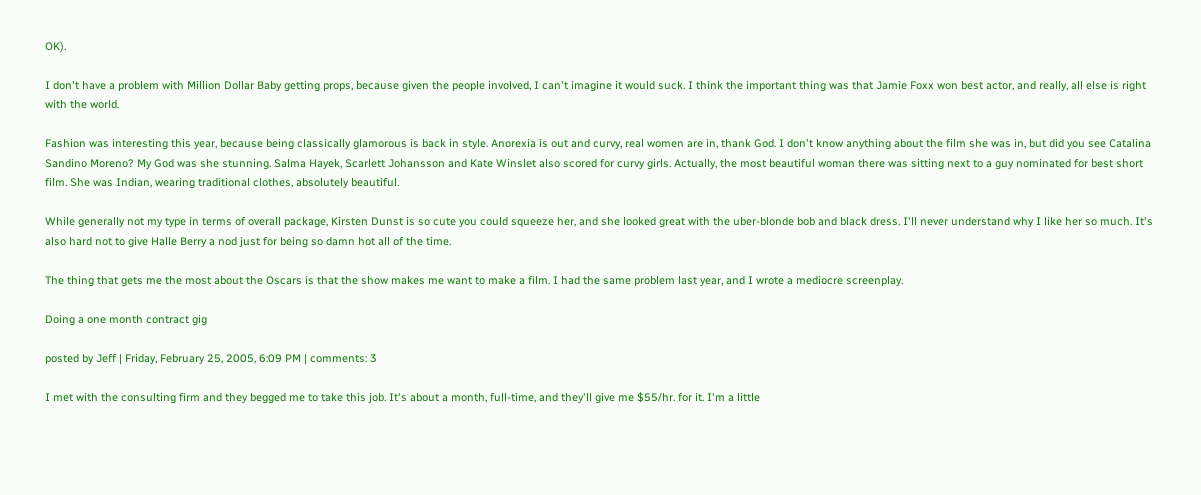OK).

I don't have a problem with Million Dollar Baby getting props, because given the people involved, I can't imagine it would suck. I think the important thing was that Jamie Foxx won best actor, and really, all else is right with the world.

Fashion was interesting this year, because being classically glamorous is back in style. Anorexia is out and curvy, real women are in, thank God. I don't know anything about the film she was in, but did you see Catalina Sandino Moreno? My God was she stunning. Salma Hayek, Scarlett Johansson and Kate Winslet also scored for curvy girls. Actually, the most beautiful woman there was sitting next to a guy nominated for best short film. She was Indian, wearing traditional clothes, absolutely beautiful.

While generally not my type in terms of overall package, Kirsten Dunst is so cute you could squeeze her, and she looked great with the uber-blonde bob and black dress. I'll never understand why I like her so much. It's also hard not to give Halle Berry a nod just for being so damn hot all of the time.

The thing that gets me the most about the Oscars is that the show makes me want to make a film. I had the same problem last year, and I wrote a mediocre screenplay.

Doing a one month contract gig

posted by Jeff | Friday, February 25, 2005, 6:09 PM | comments: 3

I met with the consulting firm and they begged me to take this job. It's about a month, full-time, and they'll give me $55/hr. for it. I'm a little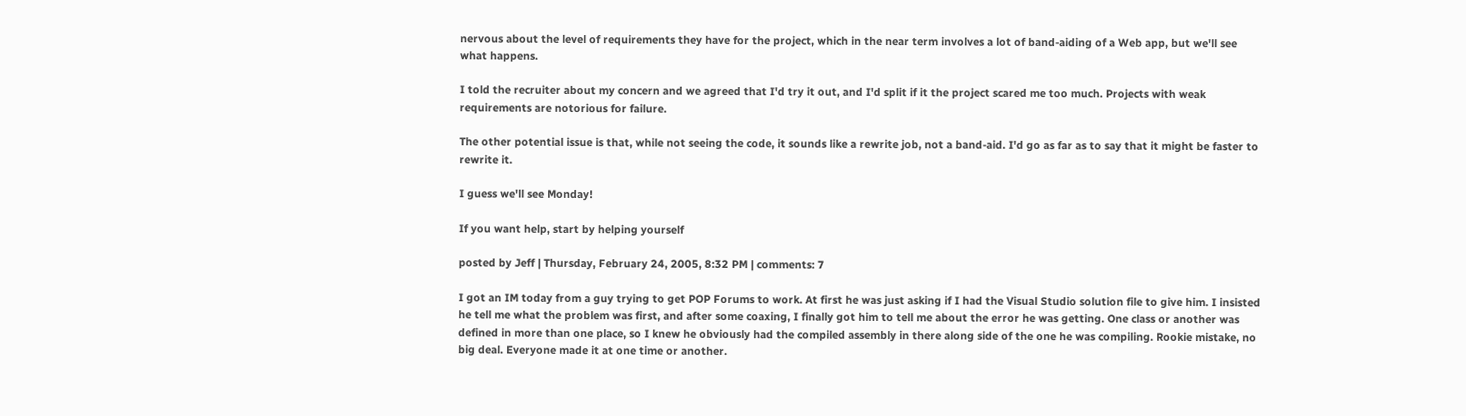nervous about the level of requirements they have for the project, which in the near term involves a lot of band-aiding of a Web app, but we'll see what happens.

I told the recruiter about my concern and we agreed that I'd try it out, and I'd split if it the project scared me too much. Projects with weak requirements are notorious for failure.

The other potential issue is that, while not seeing the code, it sounds like a rewrite job, not a band-aid. I'd go as far as to say that it might be faster to rewrite it.

I guess we'll see Monday!

If you want help, start by helping yourself

posted by Jeff | Thursday, February 24, 2005, 8:32 PM | comments: 7

I got an IM today from a guy trying to get POP Forums to work. At first he was just asking if I had the Visual Studio solution file to give him. I insisted he tell me what the problem was first, and after some coaxing, I finally got him to tell me about the error he was getting. One class or another was defined in more than one place, so I knew he obviously had the compiled assembly in there along side of the one he was compiling. Rookie mistake, no big deal. Everyone made it at one time or another.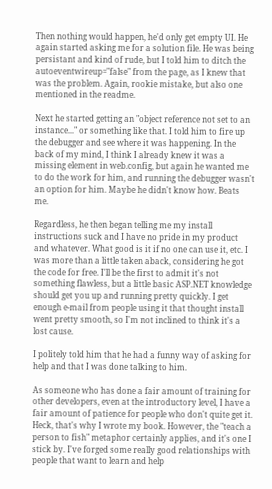Then nothing would happen, he'd only get empty UI. He again started asking me for a solution file. He was being persistant and kind of rude, but I told him to ditch the autoeventwireup="false" from the page, as I knew that was the problem. Again, rookie mistake, but also one mentioned in the readme.

Next he started getting an "object reference not set to an instance..." or something like that. I told him to fire up the debugger and see where it was happening. In the back of my mind, I think I already knew it was a missing element in web.config, but again he wanted me to do the work for him, and running the debugger wasn't an option for him. Maybe he didn't know how. Beats me.

Regardless, he then began telling me my install instructions suck and I have no pride in my product and whatever. What good is it if no one can use it, etc. I was more than a little taken aback, considering he got the code for free. I'll be the first to admit it's not something flawless, but a little basic ASP.NET knowledge should get you up and running pretty quickly. I get enough e-mail from people using it that thought install went pretty smooth, so I'm not inclined to think it's a lost cause.

I politely told him that he had a funny way of asking for help and that I was done talking to him.

As someone who has done a fair amount of training for other developers, even at the introductory level, I have a fair amount of patience for people who don't quite get it. Heck, that's why I wrote my book. However, the "teach a person to fish" metaphor certainly applies, and it's one I stick by. I've forged some really good relationships with people that want to learn and help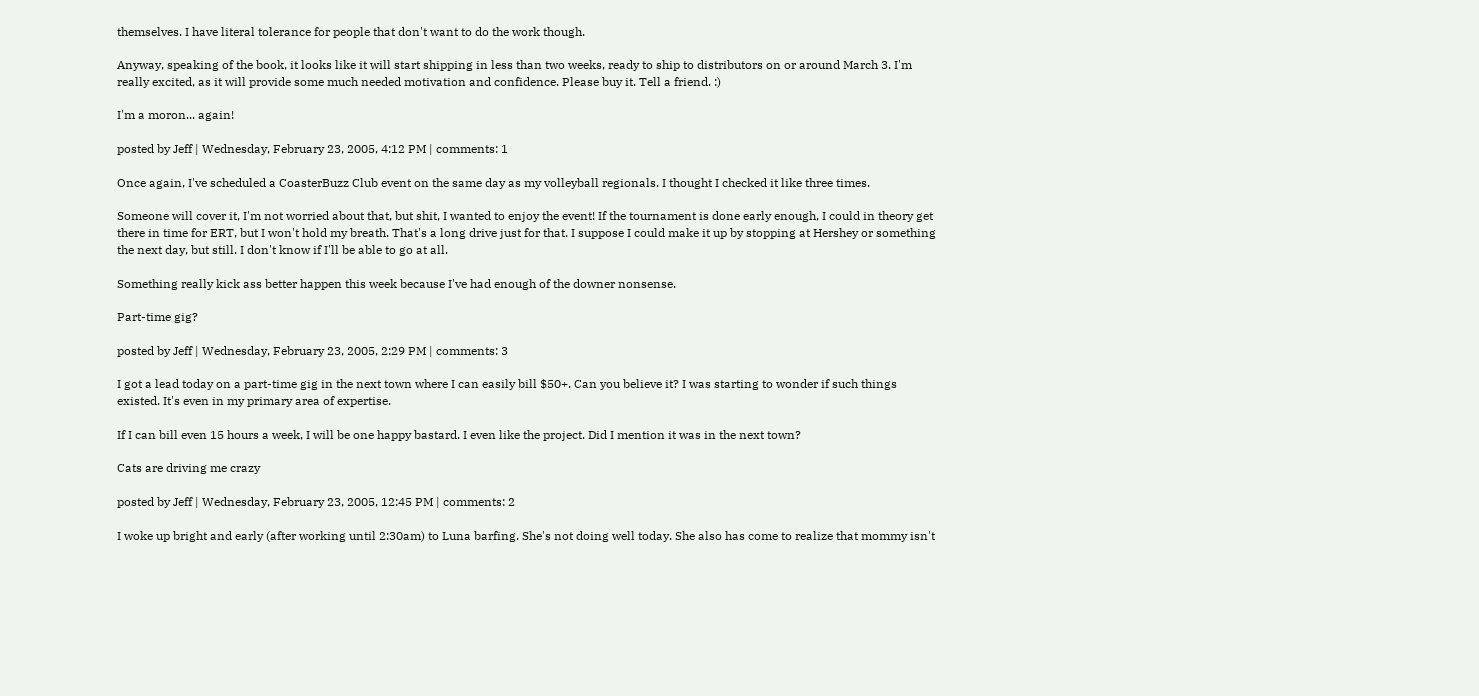themselves. I have literal tolerance for people that don't want to do the work though.

Anyway, speaking of the book, it looks like it will start shipping in less than two weeks, ready to ship to distributors on or around March 3. I'm really excited, as it will provide some much needed motivation and confidence. Please buy it. Tell a friend. :)

I'm a moron... again!

posted by Jeff | Wednesday, February 23, 2005, 4:12 PM | comments: 1

Once again, I've scheduled a CoasterBuzz Club event on the same day as my volleyball regionals. I thought I checked it like three times.

Someone will cover it, I'm not worried about that, but shit, I wanted to enjoy the event! If the tournament is done early enough, I could in theory get there in time for ERT, but I won't hold my breath. That's a long drive just for that. I suppose I could make it up by stopping at Hershey or something the next day, but still. I don't know if I'll be able to go at all.

Something really kick ass better happen this week because I've had enough of the downer nonsense.

Part-time gig?

posted by Jeff | Wednesday, February 23, 2005, 2:29 PM | comments: 3

I got a lead today on a part-time gig in the next town where I can easily bill $50+. Can you believe it? I was starting to wonder if such things existed. It's even in my primary area of expertise.

If I can bill even 15 hours a week, I will be one happy bastard. I even like the project. Did I mention it was in the next town?

Cats are driving me crazy

posted by Jeff | Wednesday, February 23, 2005, 12:45 PM | comments: 2

I woke up bright and early (after working until 2:30am) to Luna barfing. She's not doing well today. She also has come to realize that mommy isn't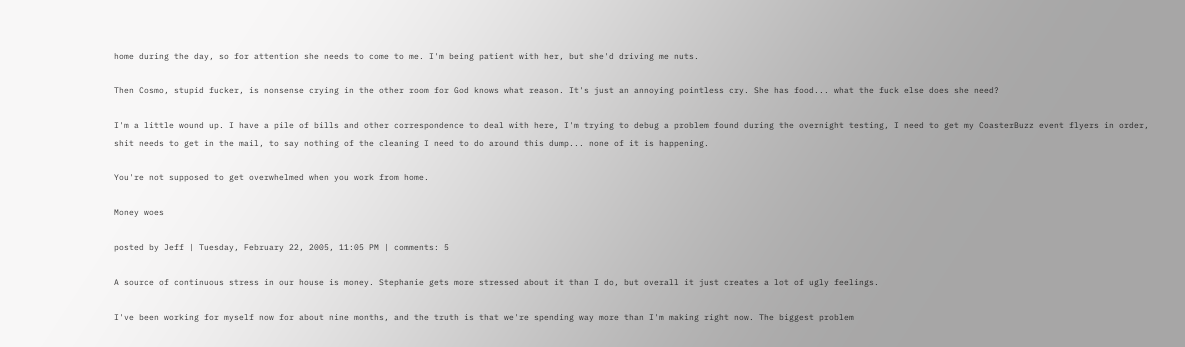home during the day, so for attention she needs to come to me. I'm being patient with her, but she'd driving me nuts.

Then Cosmo, stupid fucker, is nonsense crying in the other room for God knows what reason. It's just an annoying pointless cry. She has food... what the fuck else does she need?

I'm a little wound up. I have a pile of bills and other correspondence to deal with here, I'm trying to debug a problem found during the overnight testing, I need to get my CoasterBuzz event flyers in order, shit needs to get in the mail, to say nothing of the cleaning I need to do around this dump... none of it is happening.

You're not supposed to get overwhelmed when you work from home.

Money woes

posted by Jeff | Tuesday, February 22, 2005, 11:05 PM | comments: 5

A source of continuous stress in our house is money. Stephanie gets more stressed about it than I do, but overall it just creates a lot of ugly feelings.

I've been working for myself now for about nine months, and the truth is that we're spending way more than I'm making right now. The biggest problem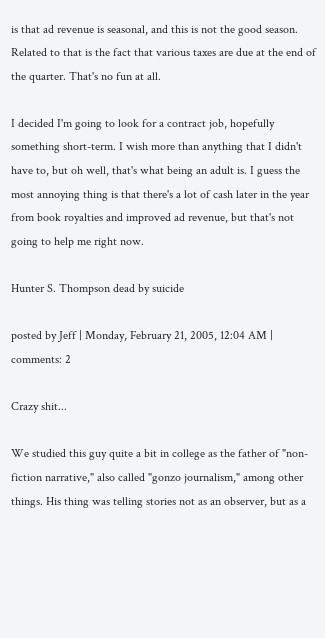is that ad revenue is seasonal, and this is not the good season. Related to that is the fact that various taxes are due at the end of the quarter. That's no fun at all.

I decided I'm going to look for a contract job, hopefully something short-term. I wish more than anything that I didn't have to, but oh well, that's what being an adult is. I guess the most annoying thing is that there's a lot of cash later in the year from book royalties and improved ad revenue, but that's not going to help me right now.

Hunter S. Thompson dead by suicide

posted by Jeff | Monday, February 21, 2005, 12:04 AM | comments: 2

Crazy shit...

We studied this guy quite a bit in college as the father of "non-fiction narrative," also called "gonzo journalism," among other things. His thing was telling stories not as an observer, but as a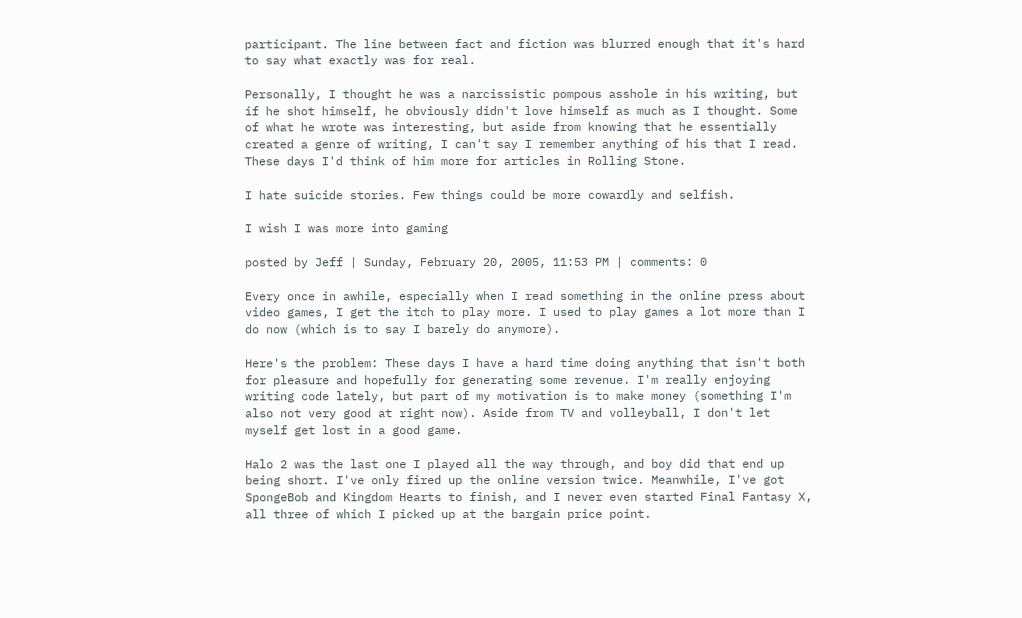participant. The line between fact and fiction was blurred enough that it's hard to say what exactly was for real.

Personally, I thought he was a narcissistic pompous asshole in his writing, but if he shot himself, he obviously didn't love himself as much as I thought. Some of what he wrote was interesting, but aside from knowing that he essentially created a genre of writing, I can't say I remember anything of his that I read. These days I'd think of him more for articles in Rolling Stone.

I hate suicide stories. Few things could be more cowardly and selfish.

I wish I was more into gaming

posted by Jeff | Sunday, February 20, 2005, 11:53 PM | comments: 0

Every once in awhile, especially when I read something in the online press about video games, I get the itch to play more. I used to play games a lot more than I do now (which is to say I barely do anymore).

Here's the problem: These days I have a hard time doing anything that isn't both for pleasure and hopefully for generating some revenue. I'm really enjoying writing code lately, but part of my motivation is to make money (something I'm also not very good at right now). Aside from TV and volleyball, I don't let myself get lost in a good game.

Halo 2 was the last one I played all the way through, and boy did that end up being short. I've only fired up the online version twice. Meanwhile, I've got SpongeBob and Kingdom Hearts to finish, and I never even started Final Fantasy X, all three of which I picked up at the bargain price point.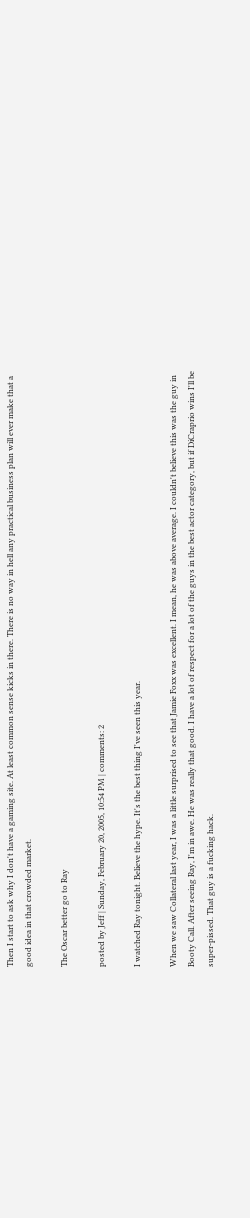Then I start to ask why I don't have a gaming site. At least common sense kicks in there. There is no way in hell any practical business plan will ever make that a good idea in that crowded market.

The Oscar better go to Ray

posted by Jeff | Sunday, February 20, 2005, 10:54 PM | comments: 2

I watched Ray tonight. Believe the hype. It's the best thing I've seen this year.

When we saw Collateral last year, I was a little surprised to see that Jamie Foxx was excellent. I mean, he was above average. I couldn't believe this was the guy in Booty Call. After seeing Ray, I'm in awe. He was really that good. I have a lot of respect for a lot of the guys in the best actor category, but if DiCraprio wins I'll be super-pissed. That guy is a fucking hack.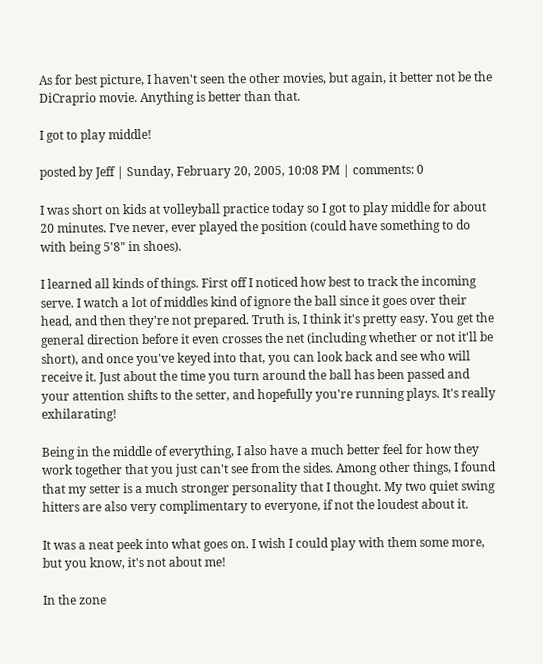As for best picture, I haven't seen the other movies, but again, it better not be the DiCraprio movie. Anything is better than that.

I got to play middle!

posted by Jeff | Sunday, February 20, 2005, 10:08 PM | comments: 0

I was short on kids at volleyball practice today so I got to play middle for about 20 minutes. I've never, ever played the position (could have something to do with being 5'8" in shoes).

I learned all kinds of things. First off I noticed how best to track the incoming serve. I watch a lot of middles kind of ignore the ball since it goes over their head, and then they're not prepared. Truth is, I think it's pretty easy. You get the general direction before it even crosses the net (including whether or not it'll be short), and once you've keyed into that, you can look back and see who will receive it. Just about the time you turn around the ball has been passed and your attention shifts to the setter, and hopefully you're running plays. It's really exhilarating!

Being in the middle of everything, I also have a much better feel for how they work together that you just can't see from the sides. Among other things, I found that my setter is a much stronger personality that I thought. My two quiet swing hitters are also very complimentary to everyone, if not the loudest about it.

It was a neat peek into what goes on. I wish I could play with them some more, but you know, it's not about me!

In the zone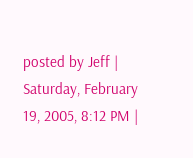posted by Jeff | Saturday, February 19, 2005, 8:12 PM |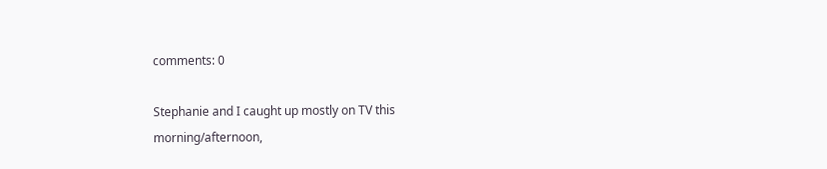comments: 0

Stephanie and I caught up mostly on TV this morning/afternoon,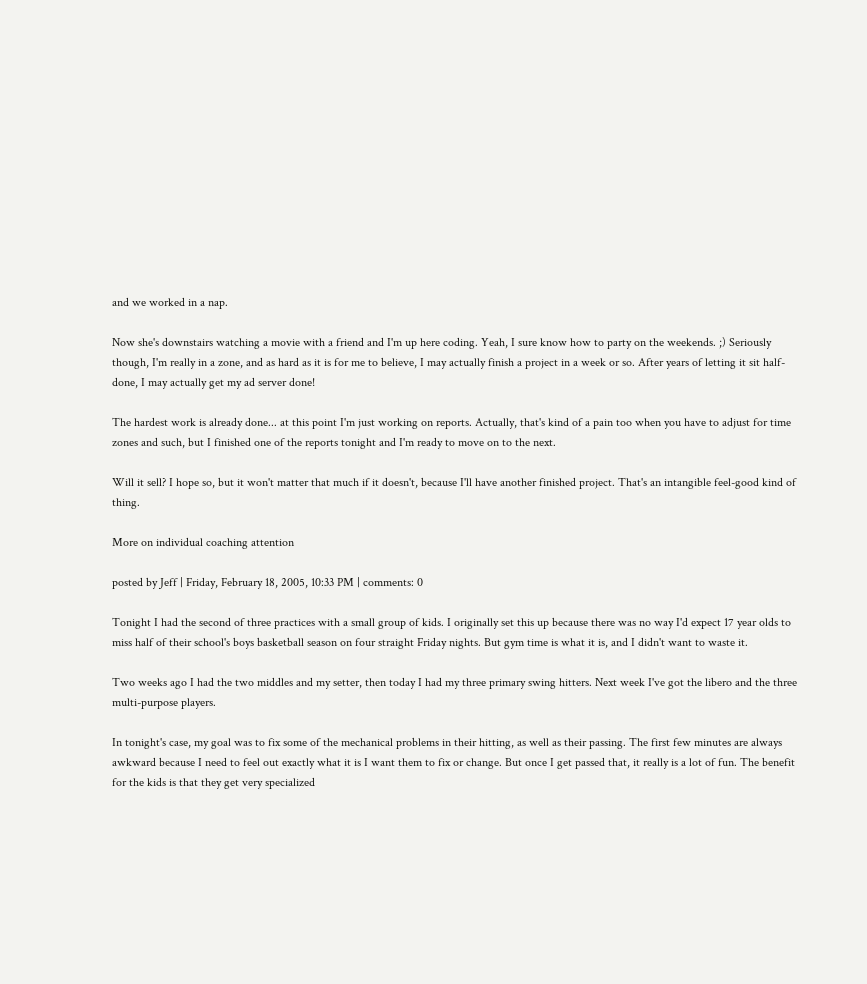and we worked in a nap.

Now she's downstairs watching a movie with a friend and I'm up here coding. Yeah, I sure know how to party on the weekends. ;) Seriously though, I'm really in a zone, and as hard as it is for me to believe, I may actually finish a project in a week or so. After years of letting it sit half-done, I may actually get my ad server done!

The hardest work is already done... at this point I'm just working on reports. Actually, that's kind of a pain too when you have to adjust for time zones and such, but I finished one of the reports tonight and I'm ready to move on to the next.

Will it sell? I hope so, but it won't matter that much if it doesn't, because I'll have another finished project. That's an intangible feel-good kind of thing.

More on individual coaching attention

posted by Jeff | Friday, February 18, 2005, 10:33 PM | comments: 0

Tonight I had the second of three practices with a small group of kids. I originally set this up because there was no way I'd expect 17 year olds to miss half of their school's boys basketball season on four straight Friday nights. But gym time is what it is, and I didn't want to waste it.

Two weeks ago I had the two middles and my setter, then today I had my three primary swing hitters. Next week I've got the libero and the three multi-purpose players.

In tonight's case, my goal was to fix some of the mechanical problems in their hitting, as well as their passing. The first few minutes are always awkward because I need to feel out exactly what it is I want them to fix or change. But once I get passed that, it really is a lot of fun. The benefit for the kids is that they get very specialized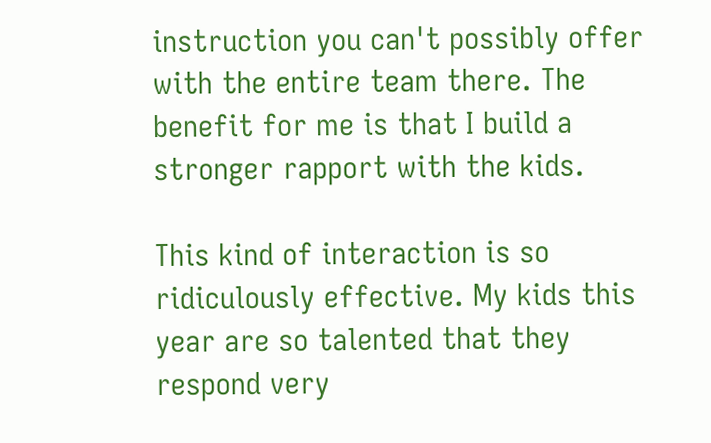instruction you can't possibly offer with the entire team there. The benefit for me is that I build a stronger rapport with the kids.

This kind of interaction is so ridiculously effective. My kids this year are so talented that they respond very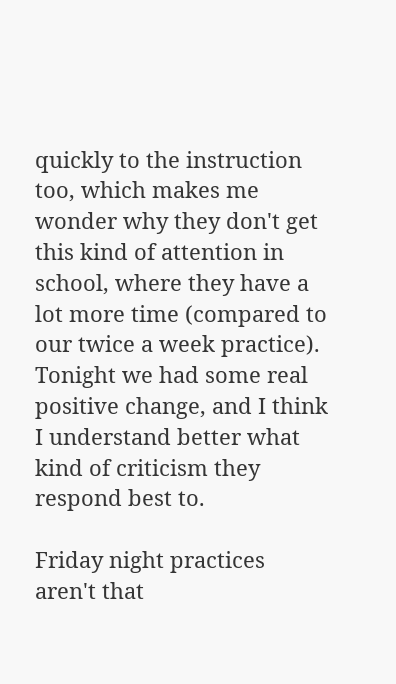quickly to the instruction too, which makes me wonder why they don't get this kind of attention in school, where they have a lot more time (compared to our twice a week practice). Tonight we had some real positive change, and I think I understand better what kind of criticism they respond best to.

Friday night practices aren't that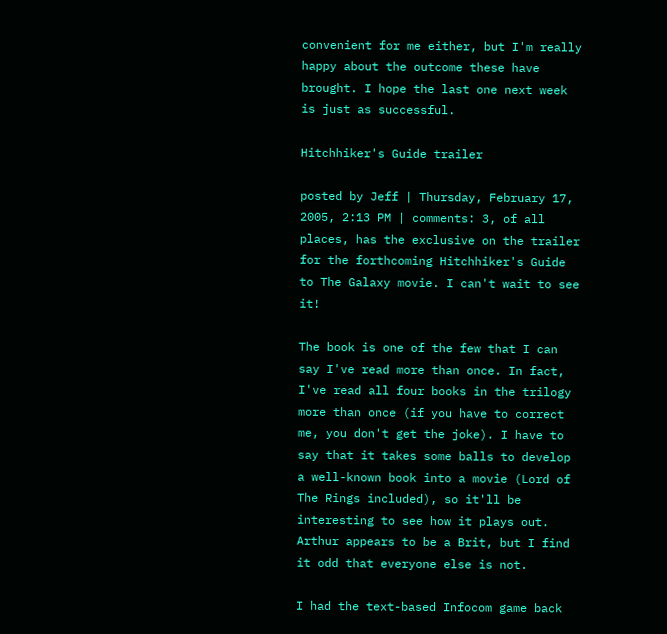convenient for me either, but I'm really happy about the outcome these have brought. I hope the last one next week is just as successful.

Hitchhiker's Guide trailer

posted by Jeff | Thursday, February 17, 2005, 2:13 PM | comments: 3, of all places, has the exclusive on the trailer for the forthcoming Hitchhiker's Guide to The Galaxy movie. I can't wait to see it!

The book is one of the few that I can say I've read more than once. In fact, I've read all four books in the trilogy more than once (if you have to correct me, you don't get the joke). I have to say that it takes some balls to develop a well-known book into a movie (Lord of The Rings included), so it'll be interesting to see how it plays out. Arthur appears to be a Brit, but I find it odd that everyone else is not.

I had the text-based Infocom game back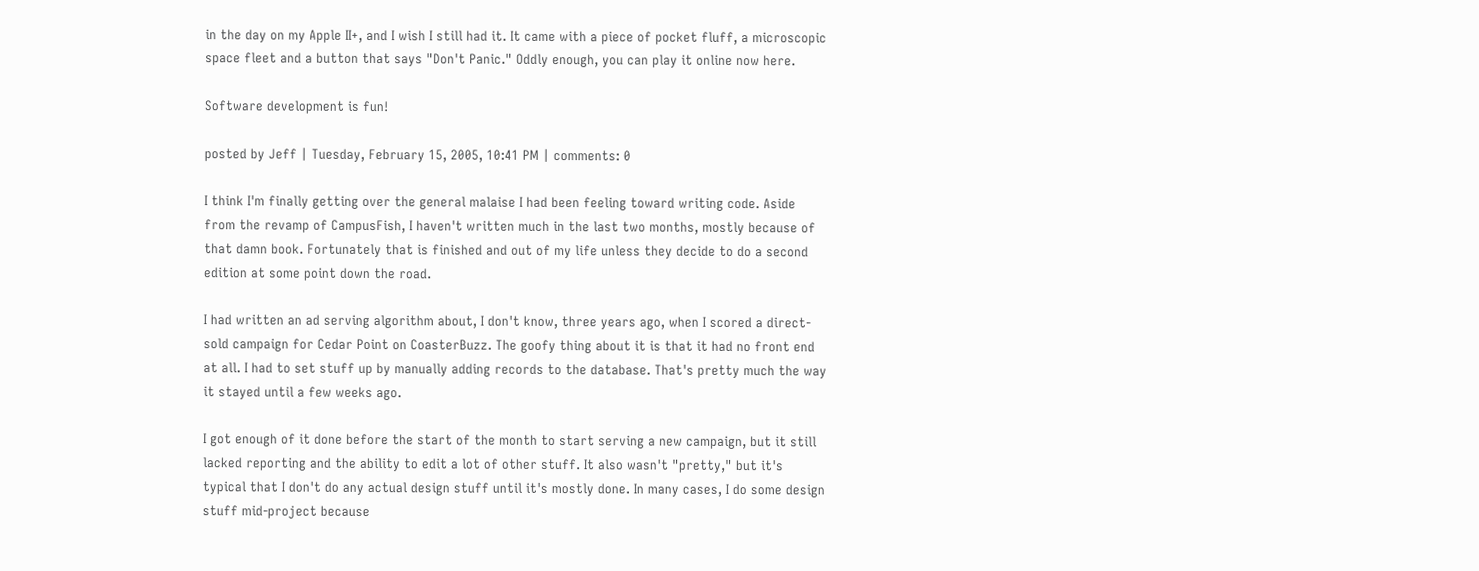in the day on my Apple II+, and I wish I still had it. It came with a piece of pocket fluff, a microscopic space fleet and a button that says "Don't Panic." Oddly enough, you can play it online now here.

Software development is fun!

posted by Jeff | Tuesday, February 15, 2005, 10:41 PM | comments: 0

I think I'm finally getting over the general malaise I had been feeling toward writing code. Aside from the revamp of CampusFish, I haven't written much in the last two months, mostly because of that damn book. Fortunately that is finished and out of my life unless they decide to do a second edition at some point down the road.

I had written an ad serving algorithm about, I don't know, three years ago, when I scored a direct-sold campaign for Cedar Point on CoasterBuzz. The goofy thing about it is that it had no front end at all. I had to set stuff up by manually adding records to the database. That's pretty much the way it stayed until a few weeks ago.

I got enough of it done before the start of the month to start serving a new campaign, but it still lacked reporting and the ability to edit a lot of other stuff. It also wasn't "pretty," but it's typical that I don't do any actual design stuff until it's mostly done. In many cases, I do some design stuff mid-project because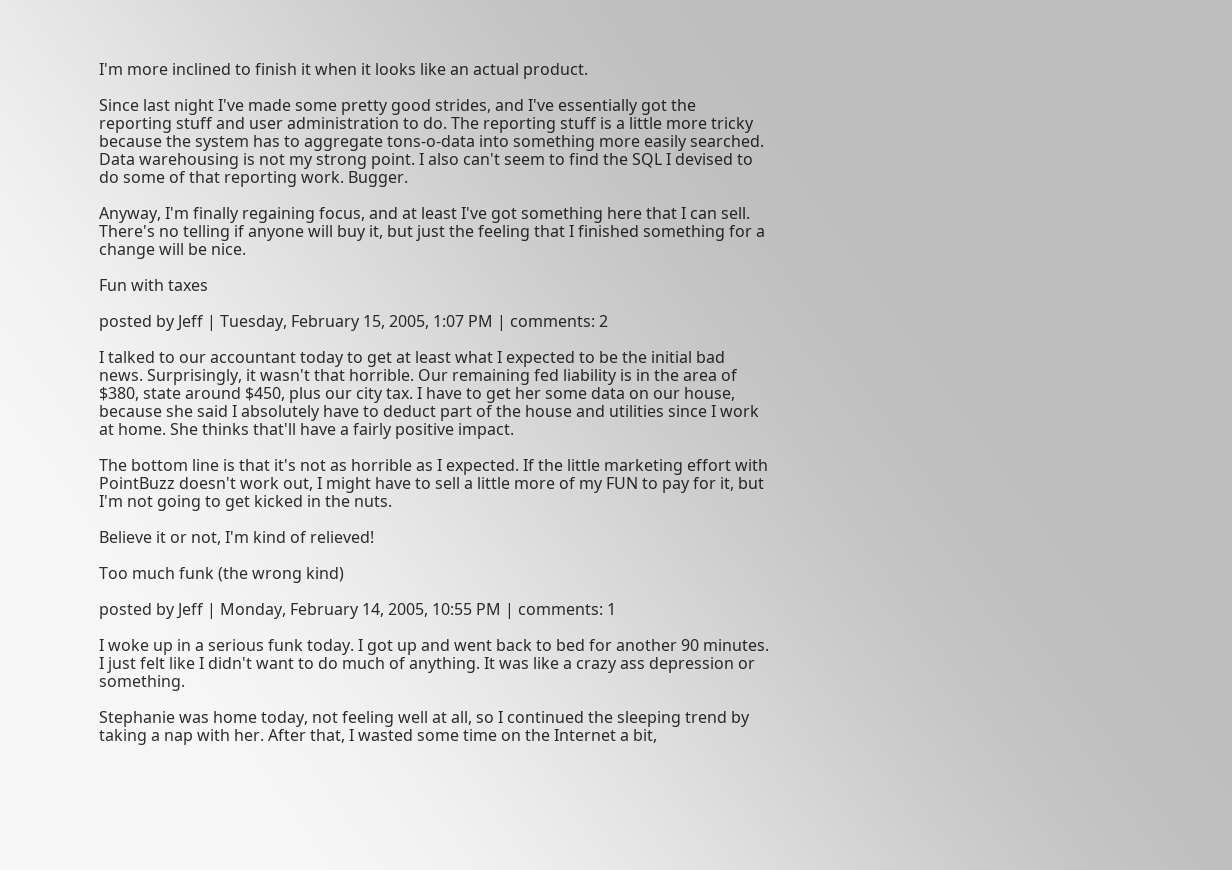I'm more inclined to finish it when it looks like an actual product.

Since last night I've made some pretty good strides, and I've essentially got the reporting stuff and user administration to do. The reporting stuff is a little more tricky because the system has to aggregate tons-o-data into something more easily searched. Data warehousing is not my strong point. I also can't seem to find the SQL I devised to do some of that reporting work. Bugger.

Anyway, I'm finally regaining focus, and at least I've got something here that I can sell. There's no telling if anyone will buy it, but just the feeling that I finished something for a change will be nice.

Fun with taxes

posted by Jeff | Tuesday, February 15, 2005, 1:07 PM | comments: 2

I talked to our accountant today to get at least what I expected to be the initial bad news. Surprisingly, it wasn't that horrible. Our remaining fed liability is in the area of $380, state around $450, plus our city tax. I have to get her some data on our house, because she said I absolutely have to deduct part of the house and utilities since I work at home. She thinks that'll have a fairly positive impact.

The bottom line is that it's not as horrible as I expected. If the little marketing effort with PointBuzz doesn't work out, I might have to sell a little more of my FUN to pay for it, but I'm not going to get kicked in the nuts.

Believe it or not, I'm kind of relieved!

Too much funk (the wrong kind)

posted by Jeff | Monday, February 14, 2005, 10:55 PM | comments: 1

I woke up in a serious funk today. I got up and went back to bed for another 90 minutes. I just felt like I didn't want to do much of anything. It was like a crazy ass depression or something.

Stephanie was home today, not feeling well at all, so I continued the sleeping trend by taking a nap with her. After that, I wasted some time on the Internet a bit,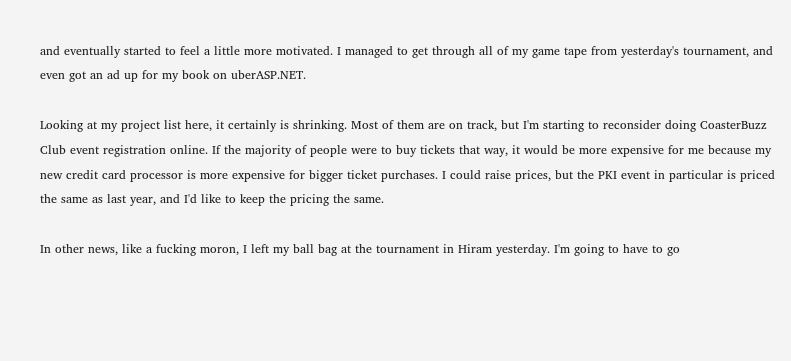and eventually started to feel a little more motivated. I managed to get through all of my game tape from yesterday's tournament, and even got an ad up for my book on uberASP.NET.

Looking at my project list here, it certainly is shrinking. Most of them are on track, but I'm starting to reconsider doing CoasterBuzz Club event registration online. If the majority of people were to buy tickets that way, it would be more expensive for me because my new credit card processor is more expensive for bigger ticket purchases. I could raise prices, but the PKI event in particular is priced the same as last year, and I'd like to keep the pricing the same.

In other news, like a fucking moron, I left my ball bag at the tournament in Hiram yesterday. I'm going to have to go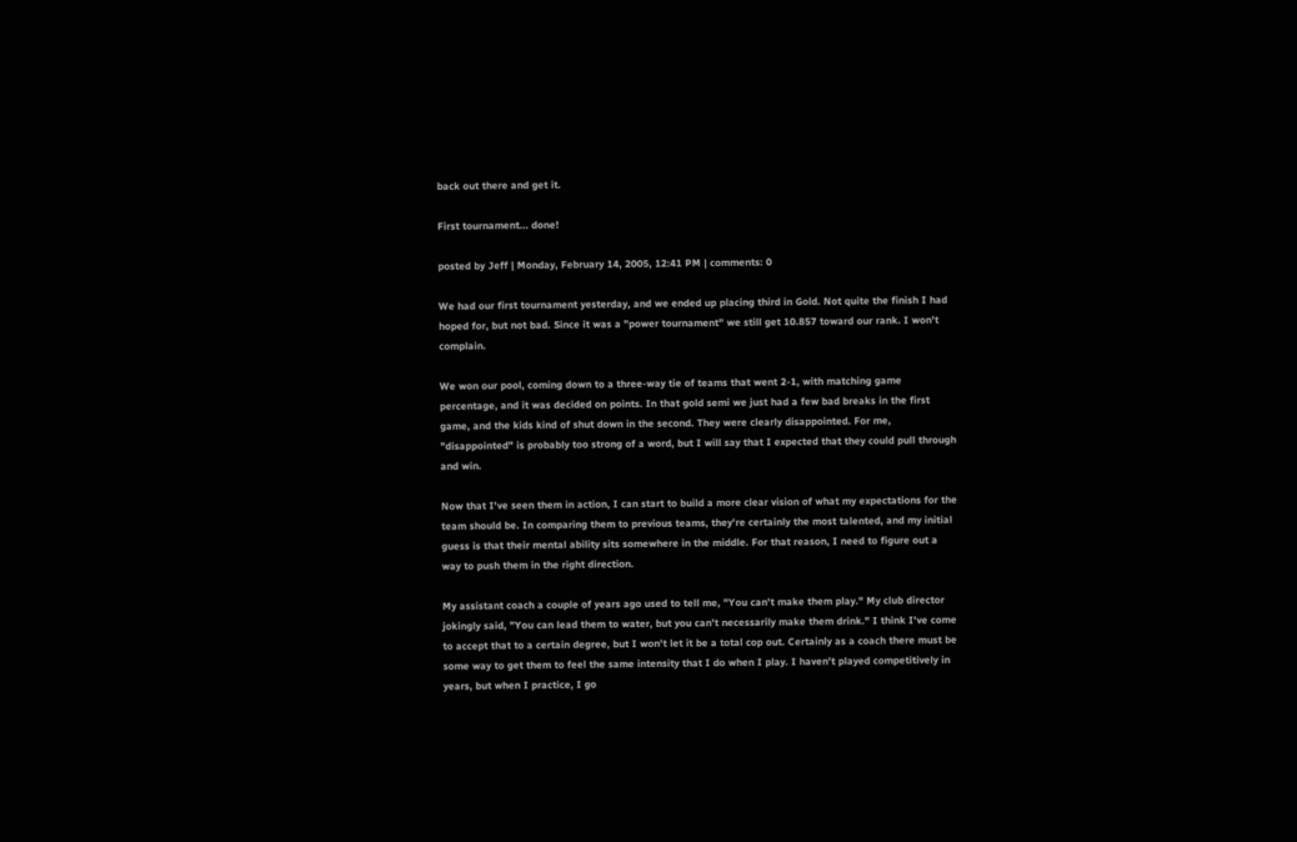back out there and get it.

First tournament... done!

posted by Jeff | Monday, February 14, 2005, 12:41 PM | comments: 0

We had our first tournament yesterday, and we ended up placing third in Gold. Not quite the finish I had hoped for, but not bad. Since it was a "power tournament" we still get 10.857 toward our rank. I won't complain.

We won our pool, coming down to a three-way tie of teams that went 2-1, with matching game percentage, and it was decided on points. In that gold semi we just had a few bad breaks in the first game, and the kids kind of shut down in the second. They were clearly disappointed. For me, "disappointed" is probably too strong of a word, but I will say that I expected that they could pull through and win.

Now that I've seen them in action, I can start to build a more clear vision of what my expectations for the team should be. In comparing them to previous teams, they're certainly the most talented, and my initial guess is that their mental ability sits somewhere in the middle. For that reason, I need to figure out a way to push them in the right direction.

My assistant coach a couple of years ago used to tell me, "You can't make them play." My club director jokingly said, "You can lead them to water, but you can't necessarily make them drink." I think I've come to accept that to a certain degree, but I won't let it be a total cop out. Certainly as a coach there must be some way to get them to feel the same intensity that I do when I play. I haven't played competitively in years, but when I practice, I go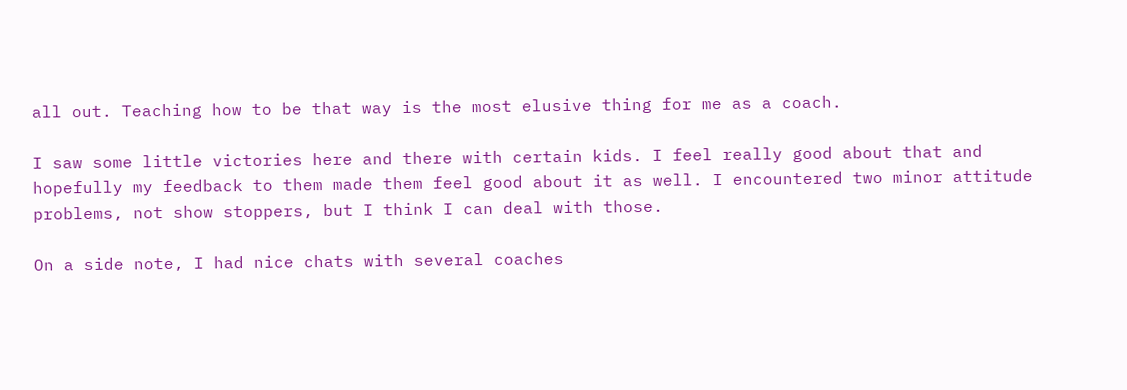all out. Teaching how to be that way is the most elusive thing for me as a coach.

I saw some little victories here and there with certain kids. I feel really good about that and hopefully my feedback to them made them feel good about it as well. I encountered two minor attitude problems, not show stoppers, but I think I can deal with those.

On a side note, I had nice chats with several coaches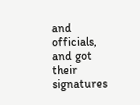and officials, and got their signatures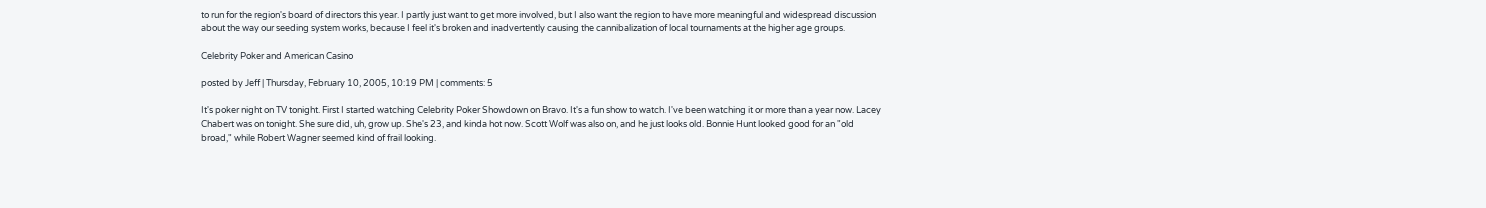to run for the region's board of directors this year. I partly just want to get more involved, but I also want the region to have more meaningful and widespread discussion about the way our seeding system works, because I feel it's broken and inadvertently causing the cannibalization of local tournaments at the higher age groups.

Celebrity Poker and American Casino

posted by Jeff | Thursday, February 10, 2005, 10:19 PM | comments: 5

It's poker night on TV tonight. First I started watching Celebrity Poker Showdown on Bravo. It's a fun show to watch. I've been watching it or more than a year now. Lacey Chabert was on tonight. She sure did, uh, grow up. She's 23, and kinda hot now. Scott Wolf was also on, and he just looks old. Bonnie Hunt looked good for an "old broad," while Robert Wagner seemed kind of frail looking.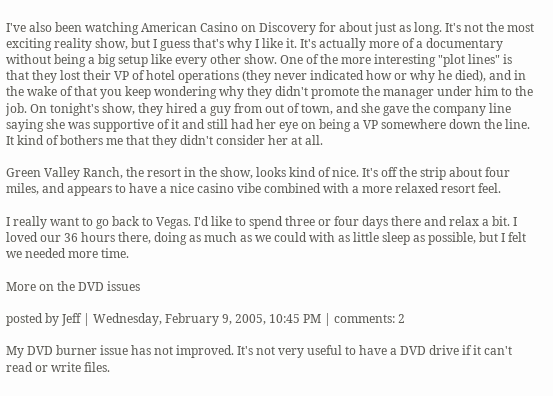I've also been watching American Casino on Discovery for about just as long. It's not the most exciting reality show, but I guess that's why I like it. It's actually more of a documentary without being a big setup like every other show. One of the more interesting "plot lines" is that they lost their VP of hotel operations (they never indicated how or why he died), and in the wake of that you keep wondering why they didn't promote the manager under him to the job. On tonight's show, they hired a guy from out of town, and she gave the company line saying she was supportive of it and still had her eye on being a VP somewhere down the line. It kind of bothers me that they didn't consider her at all.

Green Valley Ranch, the resort in the show, looks kind of nice. It's off the strip about four miles, and appears to have a nice casino vibe combined with a more relaxed resort feel.

I really want to go back to Vegas. I'd like to spend three or four days there and relax a bit. I loved our 36 hours there, doing as much as we could with as little sleep as possible, but I felt we needed more time.

More on the DVD issues

posted by Jeff | Wednesday, February 9, 2005, 10:45 PM | comments: 2

My DVD burner issue has not improved. It's not very useful to have a DVD drive if it can't read or write files.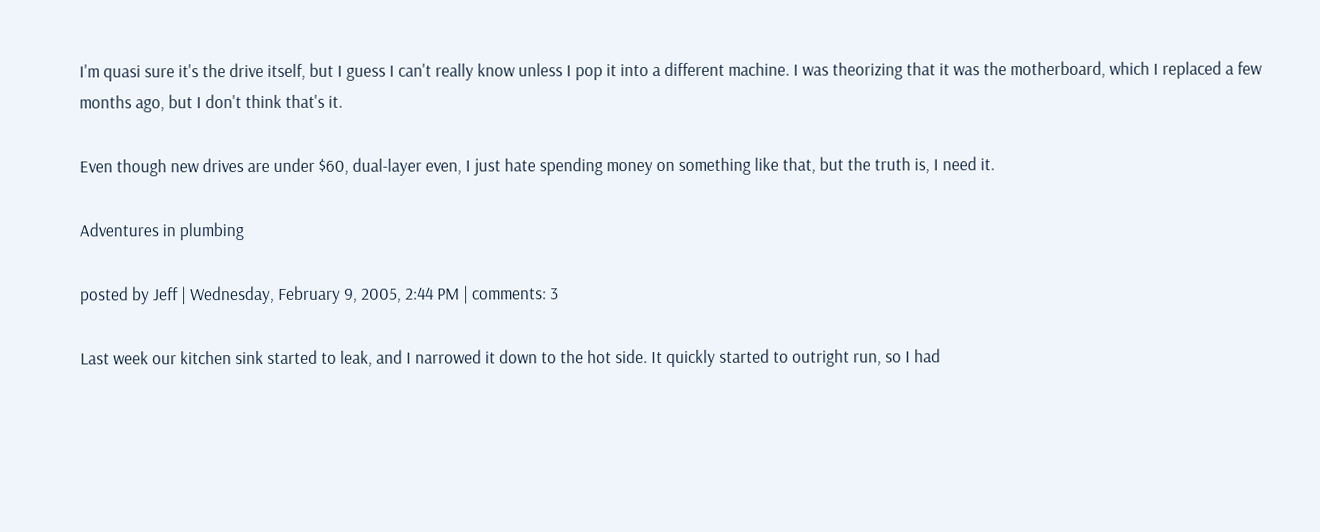I'm quasi sure it's the drive itself, but I guess I can't really know unless I pop it into a different machine. I was theorizing that it was the motherboard, which I replaced a few months ago, but I don't think that's it.

Even though new drives are under $60, dual-layer even, I just hate spending money on something like that, but the truth is, I need it.

Adventures in plumbing

posted by Jeff | Wednesday, February 9, 2005, 2:44 PM | comments: 3

Last week our kitchen sink started to leak, and I narrowed it down to the hot side. It quickly started to outright run, so I had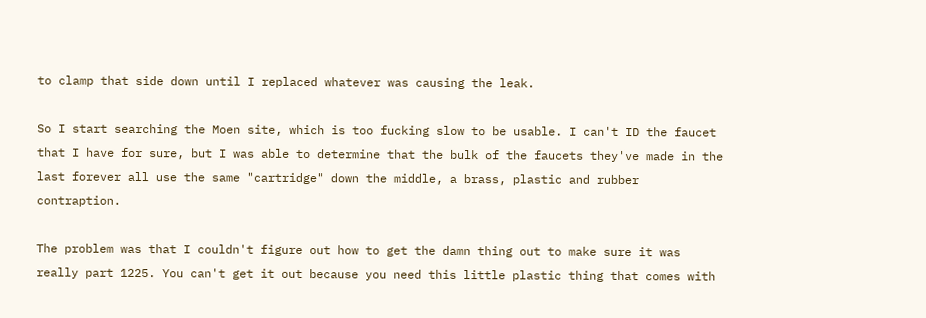to clamp that side down until I replaced whatever was causing the leak.

So I start searching the Moen site, which is too fucking slow to be usable. I can't ID the faucet that I have for sure, but I was able to determine that the bulk of the faucets they've made in the last forever all use the same "cartridge" down the middle, a brass, plastic and rubber contraption.

The problem was that I couldn't figure out how to get the damn thing out to make sure it was really part 1225. You can't get it out because you need this little plastic thing that comes with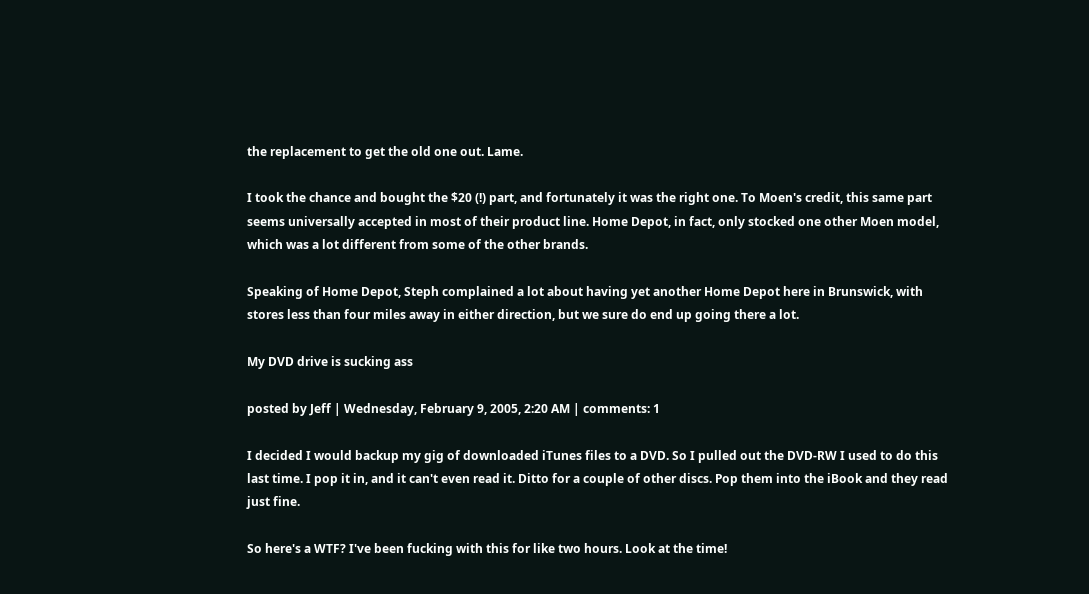the replacement to get the old one out. Lame.

I took the chance and bought the $20 (!) part, and fortunately it was the right one. To Moen's credit, this same part seems universally accepted in most of their product line. Home Depot, in fact, only stocked one other Moen model, which was a lot different from some of the other brands.

Speaking of Home Depot, Steph complained a lot about having yet another Home Depot here in Brunswick, with stores less than four miles away in either direction, but we sure do end up going there a lot.

My DVD drive is sucking ass

posted by Jeff | Wednesday, February 9, 2005, 2:20 AM | comments: 1

I decided I would backup my gig of downloaded iTunes files to a DVD. So I pulled out the DVD-RW I used to do this last time. I pop it in, and it can't even read it. Ditto for a couple of other discs. Pop them into the iBook and they read just fine.

So here's a WTF? I've been fucking with this for like two hours. Look at the time!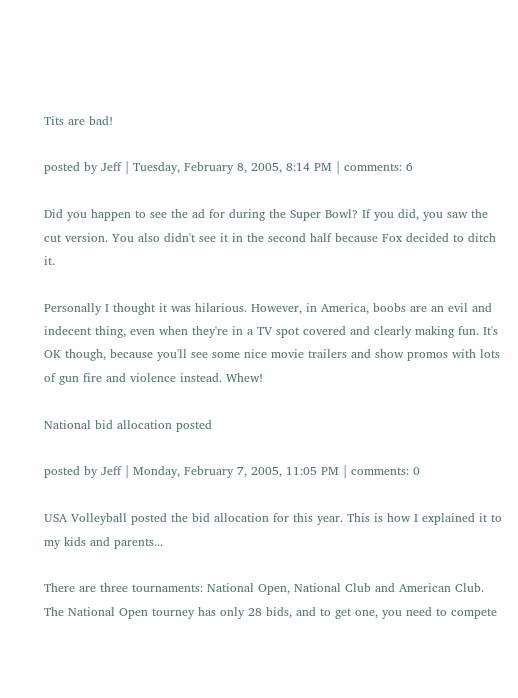Tits are bad!

posted by Jeff | Tuesday, February 8, 2005, 8:14 PM | comments: 6

Did you happen to see the ad for during the Super Bowl? If you did, you saw the cut version. You also didn't see it in the second half because Fox decided to ditch it.

Personally I thought it was hilarious. However, in America, boobs are an evil and indecent thing, even when they're in a TV spot covered and clearly making fun. It's OK though, because you'll see some nice movie trailers and show promos with lots of gun fire and violence instead. Whew!

National bid allocation posted

posted by Jeff | Monday, February 7, 2005, 11:05 PM | comments: 0

USA Volleyball posted the bid allocation for this year. This is how I explained it to my kids and parents...

There are three tournaments: National Open, National Club and American Club. The National Open tourney has only 28 bids, and to get one, you need to compete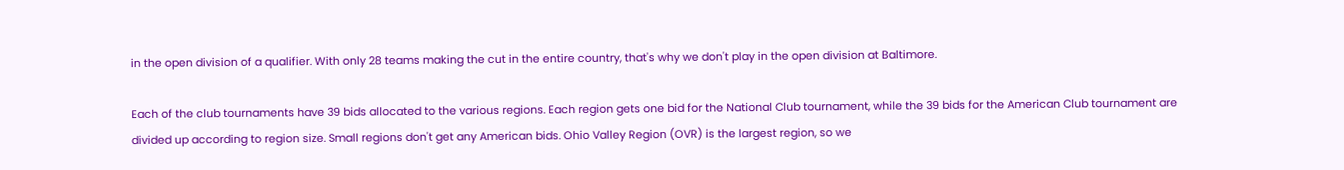in the open division of a qualifier. With only 28 teams making the cut in the entire country, that's why we don't play in the open division at Baltimore.

Each of the club tournaments have 39 bids allocated to the various regions. Each region gets one bid for the National Club tournament, while the 39 bids for the American Club tournament are divided up according to region size. Small regions don't get any American bids. Ohio Valley Region (OVR) is the largest region, so we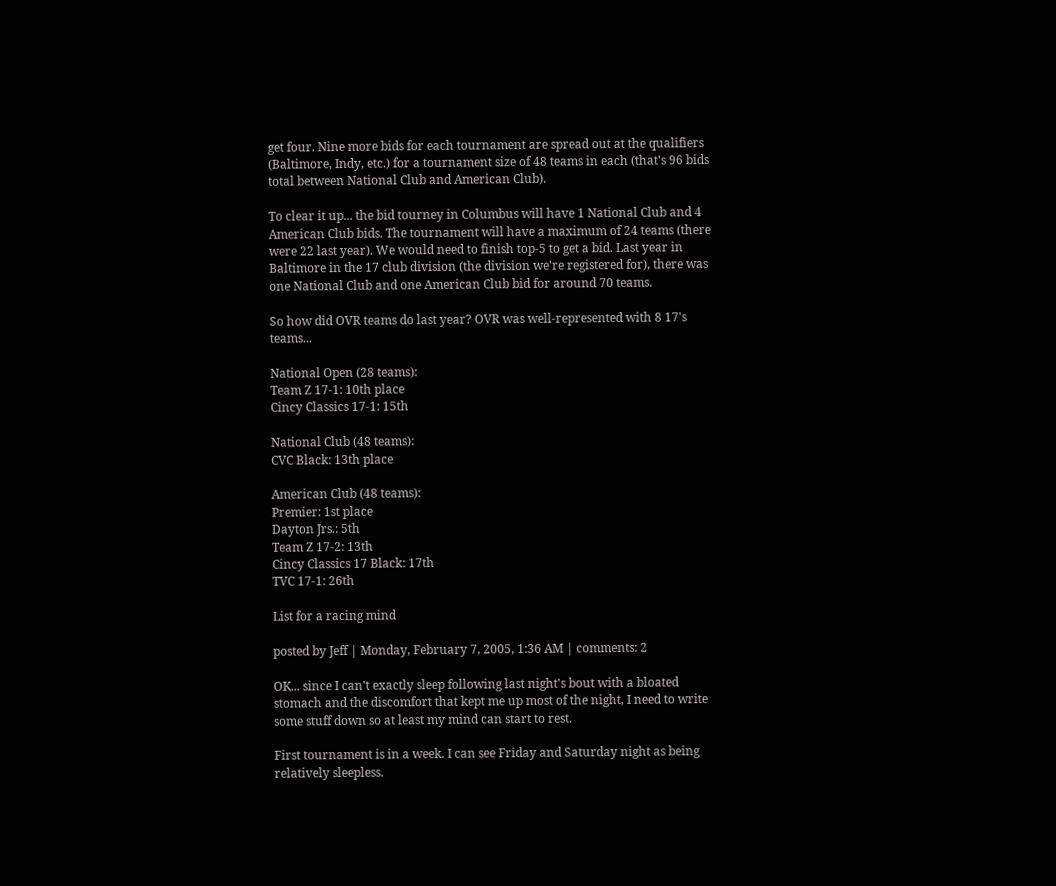get four. Nine more bids for each tournament are spread out at the qualifiers (Baltimore, Indy, etc.) for a tournament size of 48 teams in each (that's 96 bids total between National Club and American Club).

To clear it up... the bid tourney in Columbus will have 1 National Club and 4 American Club bids. The tournament will have a maximum of 24 teams (there were 22 last year). We would need to finish top-5 to get a bid. Last year in Baltimore in the 17 club division (the division we're registered for), there was one National Club and one American Club bid for around 70 teams.

So how did OVR teams do last year? OVR was well-represented with 8 17's teams...

National Open (28 teams):
Team Z 17-1: 10th place
Cincy Classics 17-1: 15th

National Club (48 teams):
CVC Black: 13th place

American Club (48 teams):
Premier: 1st place
Dayton Jrs.: 5th
Team Z 17-2: 13th
Cincy Classics 17 Black: 17th
TVC 17-1: 26th

List for a racing mind

posted by Jeff | Monday, February 7, 2005, 1:36 AM | comments: 2

OK... since I can't exactly sleep following last night's bout with a bloated stomach and the discomfort that kept me up most of the night, I need to write some stuff down so at least my mind can start to rest.

First tournament is in a week. I can see Friday and Saturday night as being relatively sleepless.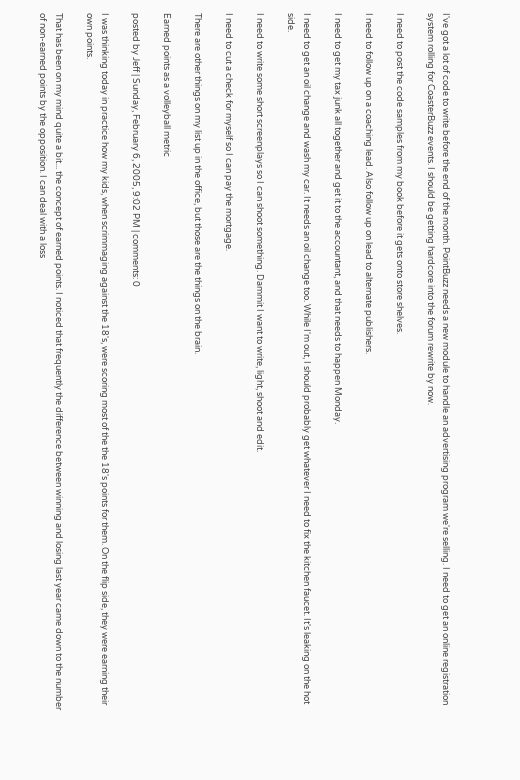I've got a lot of code to write before the end of the month. PointBuzz needs a new module to handle an advertising program we're selling. I need to get an online registration system rolling for CoasterBuzz events. I should be getting hardcore into the forum rewrite by now.

I need to post the code samples from my book before it gets onto store shelves.

I need to follow up on a coaching lead. Also follow up on lead to alternate publishers.

I need to get my tax junk all together and get it to the accountant, and that needs to happen Monday.

I need to get an oil change and wash my car. It needs an oil change too. While I'm out, I should probably get whatever I need to fix the kitchen faucet. It's leaking on the hot side.

I need to write some short screenplays so I can shoot something. Dammit I want to write, light, shoot and edit.

I need to cut a check for myself so I can pay the mortgage.

There are other things on my list up in the office, but those are the things on the brain.

Earned points as a volleyball metric

posted by Jeff | Sunday, February 6, 2005, 9:02 PM | comments: 0

I was thinking today in practice how my kids, when scrimmaging against the 18's, were scoring most of the the 18's points for them. On the flip side, they were earning their own points.

That has been on my mind quite a bit... the concept of earned points. I noticed that frequently the difference between winning and losing last year came down to the number of non-earned points by the opposition. I can deal with a loss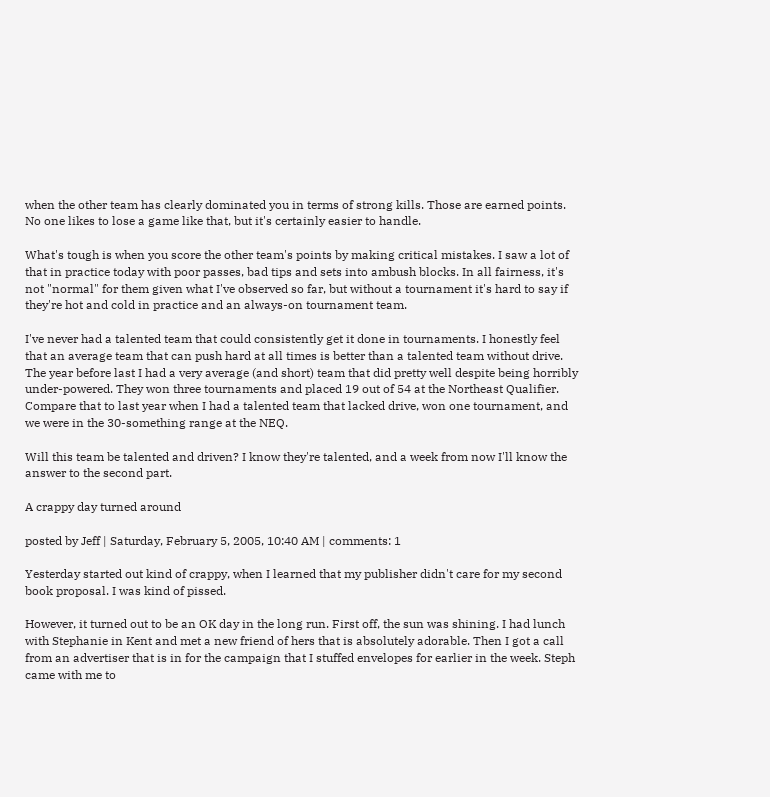when the other team has clearly dominated you in terms of strong kills. Those are earned points. No one likes to lose a game like that, but it's certainly easier to handle.

What's tough is when you score the other team's points by making critical mistakes. I saw a lot of that in practice today with poor passes, bad tips and sets into ambush blocks. In all fairness, it's not "normal" for them given what I've observed so far, but without a tournament it's hard to say if they're hot and cold in practice and an always-on tournament team.

I've never had a talented team that could consistently get it done in tournaments. I honestly feel that an average team that can push hard at all times is better than a talented team without drive. The year before last I had a very average (and short) team that did pretty well despite being horribly under-powered. They won three tournaments and placed 19 out of 54 at the Northeast Qualifier. Compare that to last year when I had a talented team that lacked drive, won one tournament, and we were in the 30-something range at the NEQ.

Will this team be talented and driven? I know they're talented, and a week from now I'll know the answer to the second part.

A crappy day turned around

posted by Jeff | Saturday, February 5, 2005, 10:40 AM | comments: 1

Yesterday started out kind of crappy, when I learned that my publisher didn't care for my second book proposal. I was kind of pissed.

However, it turned out to be an OK day in the long run. First off, the sun was shining. I had lunch with Stephanie in Kent and met a new friend of hers that is absolutely adorable. Then I got a call from an advertiser that is in for the campaign that I stuffed envelopes for earlier in the week. Steph came with me to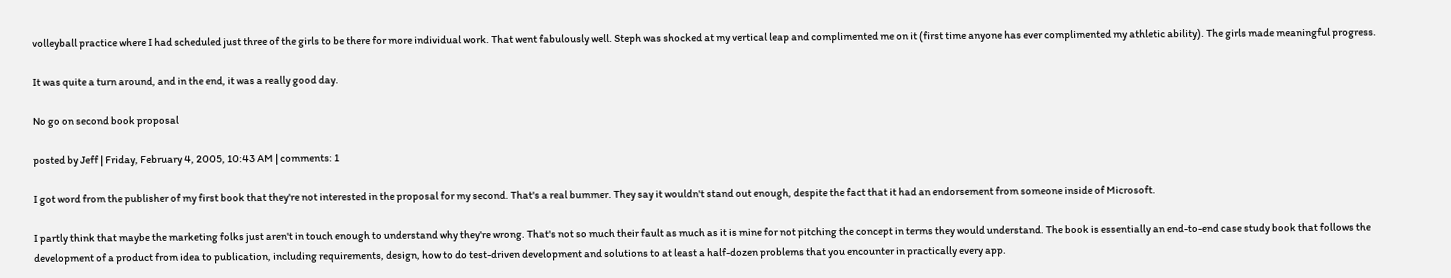volleyball practice where I had scheduled just three of the girls to be there for more individual work. That went fabulously well. Steph was shocked at my vertical leap and complimented me on it (first time anyone has ever complimented my athletic ability). The girls made meaningful progress.

It was quite a turn around, and in the end, it was a really good day.

No go on second book proposal

posted by Jeff | Friday, February 4, 2005, 10:43 AM | comments: 1

I got word from the publisher of my first book that they're not interested in the proposal for my second. That's a real bummer. They say it wouldn't stand out enough, despite the fact that it had an endorsement from someone inside of Microsoft.

I partly think that maybe the marketing folks just aren't in touch enough to understand why they're wrong. That's not so much their fault as much as it is mine for not pitching the concept in terms they would understand. The book is essentially an end-to-end case study book that follows the development of a product from idea to publication, including requirements, design, how to do test-driven development and solutions to at least a half-dozen problems that you encounter in practically every app.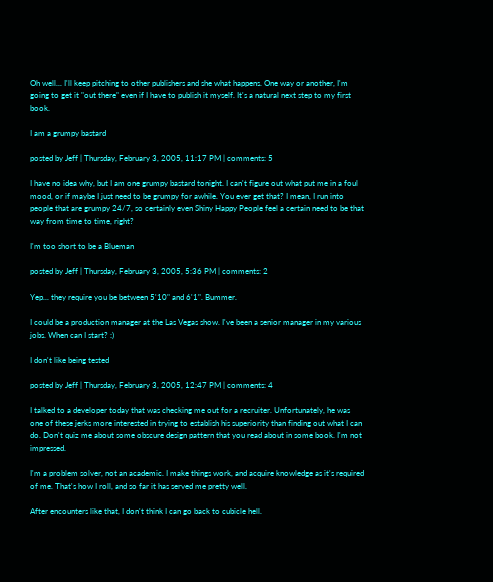Oh well... I'll keep pitching to other publishers and she what happens. One way or another, I'm going to get it "out there" even if I have to publish it myself. It's a natural next step to my first book.

I am a grumpy bastard

posted by Jeff | Thursday, February 3, 2005, 11:17 PM | comments: 5

I have no idea why, but I am one grumpy bastard tonight. I can't figure out what put me in a foul mood, or if maybe I just need to be grumpy for awhile. You ever get that? I mean, I run into people that are grumpy 24/7, so certainly even Shiny Happy People feel a certain need to be that way from time to time, right?

I'm too short to be a Blueman

posted by Jeff | Thursday, February 3, 2005, 5:36 PM | comments: 2

Yep... they require you be between 5'10" and 6'1". Bummer.

I could be a production manager at the Las Vegas show. I've been a senior manager in my various jobs. When can I start? :)

I don't like being tested

posted by Jeff | Thursday, February 3, 2005, 12:47 PM | comments: 4

I talked to a developer today that was checking me out for a recruiter. Unfortunately, he was one of these jerks more interested in trying to establish his superiority than finding out what I can do. Don't quiz me about some obscure design pattern that you read about in some book. I'm not impressed.

I'm a problem solver, not an academic. I make things work, and acquire knowledge as it's required of me. That's how I roll, and so far it has served me pretty well.

After encounters like that, I don't think I can go back to cubicle hell.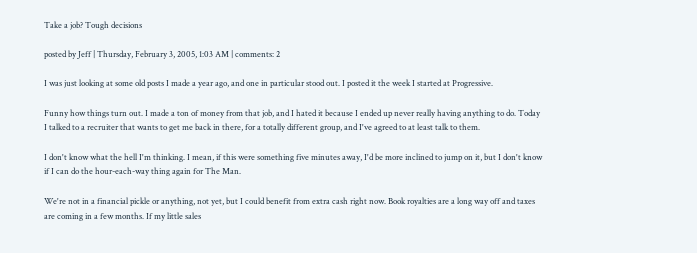Take a job? Tough decisions

posted by Jeff | Thursday, February 3, 2005, 1:03 AM | comments: 2

I was just looking at some old posts I made a year ago, and one in particular stood out. I posted it the week I started at Progressive.

Funny how things turn out. I made a ton of money from that job, and I hated it because I ended up never really having anything to do. Today I talked to a recruiter that wants to get me back in there, for a totally different group, and I've agreed to at least talk to them.

I don't know what the hell I'm thinking. I mean, if this were something five minutes away, I'd be more inclined to jump on it, but I don't know if I can do the hour-each-way thing again for The Man.

We're not in a financial pickle or anything, not yet, but I could benefit from extra cash right now. Book royalties are a long way off and taxes are coming in a few months. If my little sales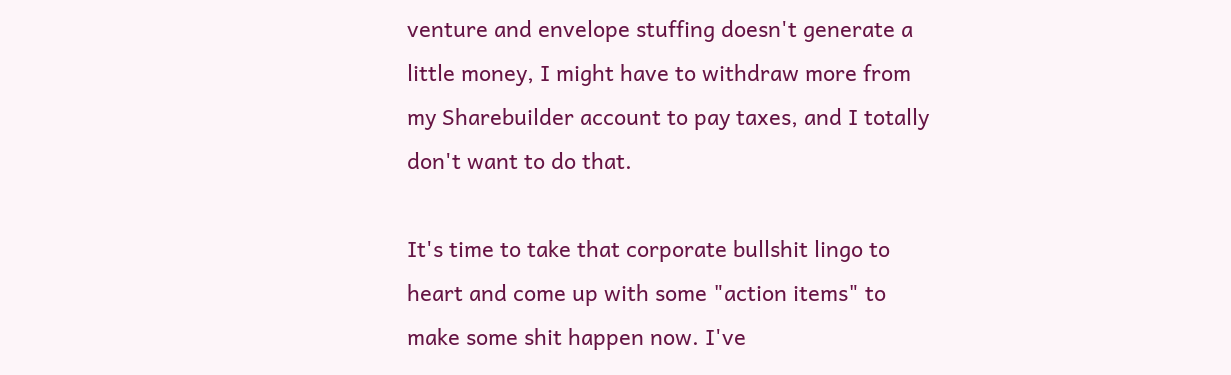venture and envelope stuffing doesn't generate a little money, I might have to withdraw more from my Sharebuilder account to pay taxes, and I totally don't want to do that.

It's time to take that corporate bullshit lingo to heart and come up with some "action items" to make some shit happen now. I've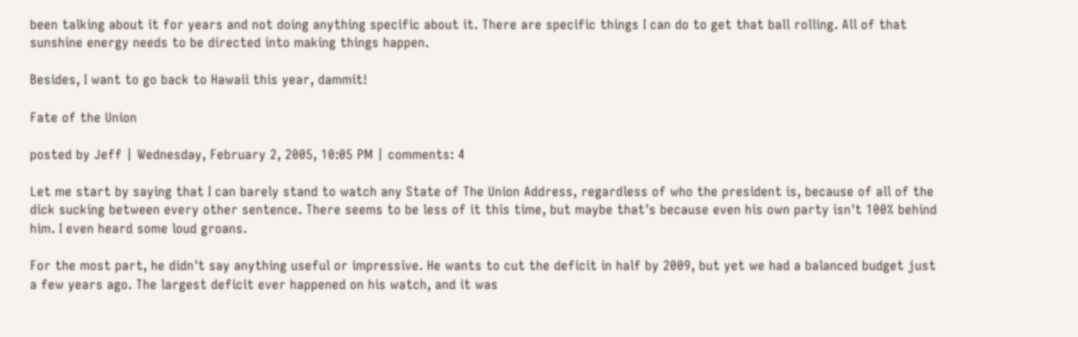been talking about it for years and not doing anything specific about it. There are specific things I can do to get that ball rolling. All of that sunshine energy needs to be directed into making things happen.

Besides, I want to go back to Hawaii this year, dammit!

Fate of the Union

posted by Jeff | Wednesday, February 2, 2005, 10:05 PM | comments: 4

Let me start by saying that I can barely stand to watch any State of The Union Address, regardless of who the president is, because of all of the dick sucking between every other sentence. There seems to be less of it this time, but maybe that's because even his own party isn't 100% behind him. I even heard some loud groans.

For the most part, he didn't say anything useful or impressive. He wants to cut the deficit in half by 2009, but yet we had a balanced budget just a few years ago. The largest deficit ever happened on his watch, and it was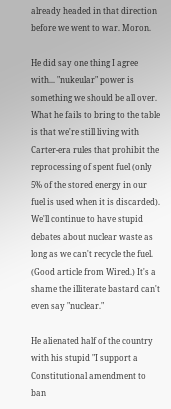already headed in that direction before we went to war. Moron.

He did say one thing I agree with... "nukeular" power is something we should be all over. What he fails to bring to the table is that we're still living with Carter-era rules that prohibit the reprocessing of spent fuel (only 5% of the stored energy in our fuel is used when it is discarded). We'll continue to have stupid debates about nuclear waste as long as we can't recycle the fuel. (Good article from Wired.) It's a shame the illiterate bastard can't even say "nuclear."

He alienated half of the country with his stupid "I support a Constitutional amendment to ban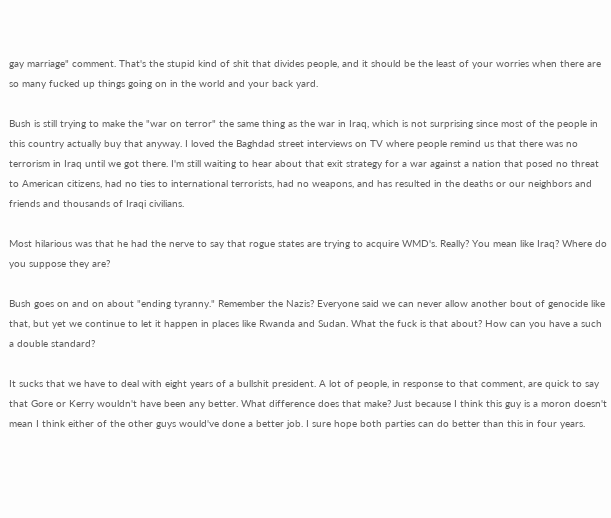gay marriage" comment. That's the stupid kind of shit that divides people, and it should be the least of your worries when there are so many fucked up things going on in the world and your back yard.

Bush is still trying to make the "war on terror" the same thing as the war in Iraq, which is not surprising since most of the people in this country actually buy that anyway. I loved the Baghdad street interviews on TV where people remind us that there was no terrorism in Iraq until we got there. I'm still waiting to hear about that exit strategy for a war against a nation that posed no threat to American citizens, had no ties to international terrorists, had no weapons, and has resulted in the deaths or our neighbors and friends and thousands of Iraqi civilians.

Most hilarious was that he had the nerve to say that rogue states are trying to acquire WMD's. Really? You mean like Iraq? Where do you suppose they are?

Bush goes on and on about "ending tyranny." Remember the Nazis? Everyone said we can never allow another bout of genocide like that, but yet we continue to let it happen in places like Rwanda and Sudan. What the fuck is that about? How can you have a such a double standard?

It sucks that we have to deal with eight years of a bullshit president. A lot of people, in response to that comment, are quick to say that Gore or Kerry wouldn't have been any better. What difference does that make? Just because I think this guy is a moron doesn't mean I think either of the other guys would've done a better job. I sure hope both parties can do better than this in four years.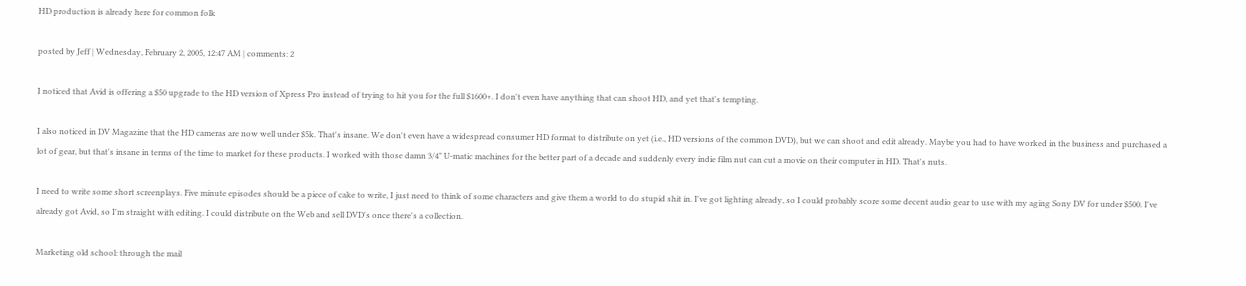HD production is already here for common folk

posted by Jeff | Wednesday, February 2, 2005, 12:47 AM | comments: 2

I noticed that Avid is offering a $50 upgrade to the HD version of Xpress Pro instead of trying to hit you for the full $1600+. I don't even have anything that can shoot HD, and yet that's tempting.

I also noticed in DV Magazine that the HD cameras are now well under $5k. That's insane. We don't even have a widespread consumer HD format to distribute on yet (i.e., HD versions of the common DVD), but we can shoot and edit already. Maybe you had to have worked in the business and purchased a lot of gear, but that's insane in terms of the time to market for these products. I worked with those damn 3/4" U-matic machines for the better part of a decade and suddenly every indie film nut can cut a movie on their computer in HD. That's nuts.

I need to write some short screenplays. Five minute episodes should be a piece of cake to write, I just need to think of some characters and give them a world to do stupid shit in. I've got lighting already, so I could probably score some decent audio gear to use with my aging Sony DV for under $500. I've already got Avid, so I'm straight with editing. I could distribute on the Web and sell DVD's once there's a collection.

Marketing old school: through the mail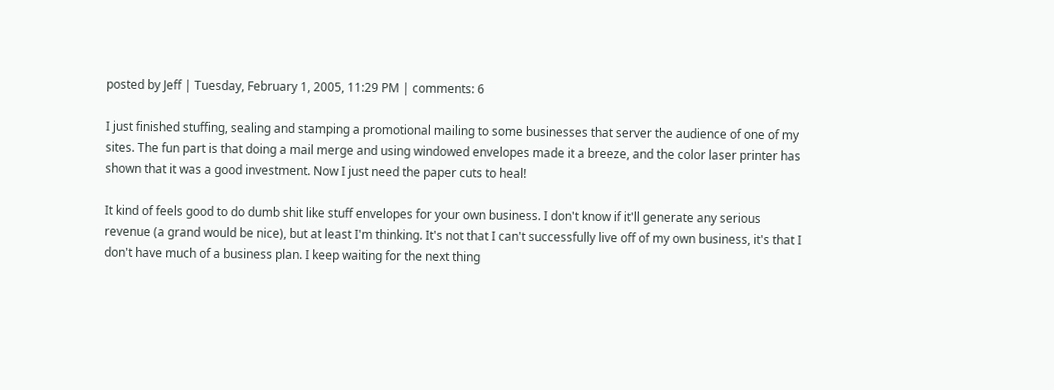posted by Jeff | Tuesday, February 1, 2005, 11:29 PM | comments: 6

I just finished stuffing, sealing and stamping a promotional mailing to some businesses that server the audience of one of my sites. The fun part is that doing a mail merge and using windowed envelopes made it a breeze, and the color laser printer has shown that it was a good investment. Now I just need the paper cuts to heal!

It kind of feels good to do dumb shit like stuff envelopes for your own business. I don't know if it'll generate any serious revenue (a grand would be nice), but at least I'm thinking. It's not that I can't successfully live off of my own business, it's that I don't have much of a business plan. I keep waiting for the next thing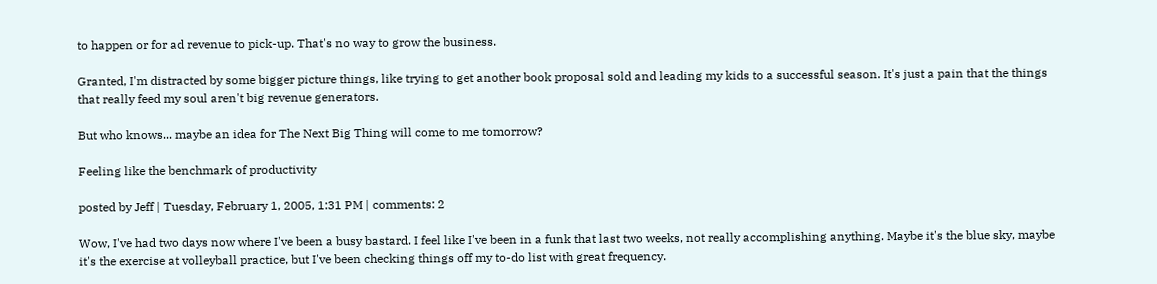to happen or for ad revenue to pick-up. That's no way to grow the business.

Granted, I'm distracted by some bigger picture things, like trying to get another book proposal sold and leading my kids to a successful season. It's just a pain that the things that really feed my soul aren't big revenue generators.

But who knows... maybe an idea for The Next Big Thing will come to me tomorrow?

Feeling like the benchmark of productivity

posted by Jeff | Tuesday, February 1, 2005, 1:31 PM | comments: 2

Wow, I've had two days now where I've been a busy bastard. I feel like I've been in a funk that last two weeks, not really accomplishing anything. Maybe it's the blue sky, maybe it's the exercise at volleyball practice, but I've been checking things off my to-do list with great frequency.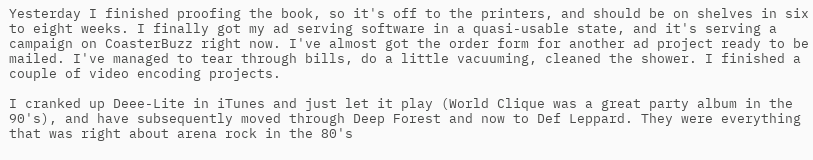Yesterday I finished proofing the book, so it's off to the printers, and should be on shelves in six to eight weeks. I finally got my ad serving software in a quasi-usable state, and it's serving a campaign on CoasterBuzz right now. I've almost got the order form for another ad project ready to be mailed. I've managed to tear through bills, do a little vacuuming, cleaned the shower. I finished a couple of video encoding projects.

I cranked up Deee-Lite in iTunes and just let it play (World Clique was a great party album in the 90's), and have subsequently moved through Deep Forest and now to Def Leppard. They were everything that was right about arena rock in the 80's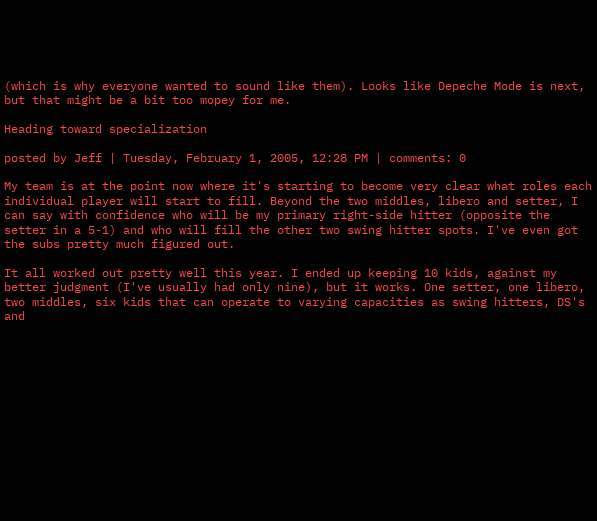(which is why everyone wanted to sound like them). Looks like Depeche Mode is next, but that might be a bit too mopey for me.

Heading toward specialization

posted by Jeff | Tuesday, February 1, 2005, 12:28 PM | comments: 0

My team is at the point now where it's starting to become very clear what roles each individual player will start to fill. Beyond the two middles, libero and setter, I can say with confidence who will be my primary right-side hitter (opposite the setter in a 5-1) and who will fill the other two swing hitter spots. I've even got the subs pretty much figured out.

It all worked out pretty well this year. I ended up keeping 10 kids, against my better judgment (I've usually had only nine), but it works. One setter, one libero, two middles, six kids that can operate to varying capacities as swing hitters, DS's and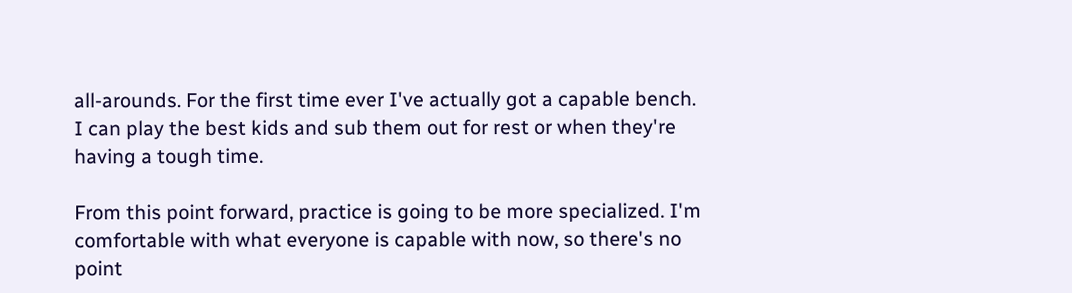all-arounds. For the first time ever I've actually got a capable bench. I can play the best kids and sub them out for rest or when they're having a tough time.

From this point forward, practice is going to be more specialized. I'm comfortable with what everyone is capable with now, so there's no point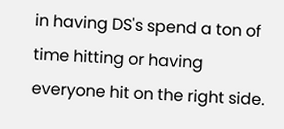in having DS's spend a ton of time hitting or having everyone hit on the right side.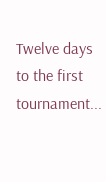Twelve days to the first tournament...